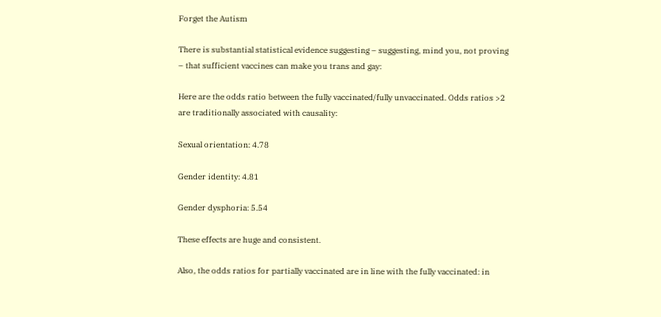Forget the Autism

There is substantial statistical evidence suggesting – suggesting, mind you, not proving – that sufficient vaccines can make you trans and gay:

Here are the odds ratio between the fully vaccinated/fully unvaccinated. Odds ratios >2 are traditionally associated with causality:

Sexual orientation: 4.78

Gender identity: 4.81

Gender dysphoria: 5.54

These effects are huge and consistent.

Also, the odds ratios for partially vaccinated are in line with the fully vaccinated: in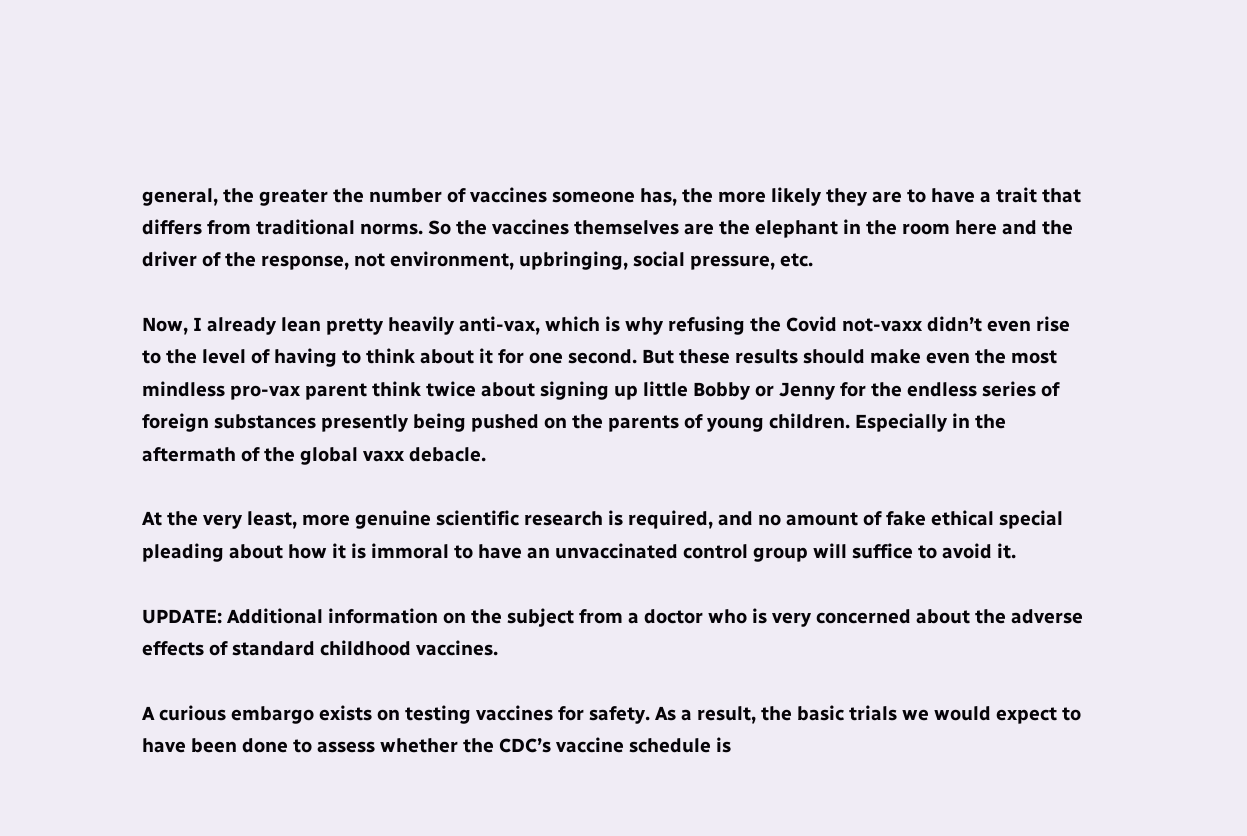general, the greater the number of vaccines someone has, the more likely they are to have a trait that differs from traditional norms. So the vaccines themselves are the elephant in the room here and the driver of the response, not environment, upbringing, social pressure, etc.

Now, I already lean pretty heavily anti-vax, which is why refusing the Covid not-vaxx didn’t even rise to the level of having to think about it for one second. But these results should make even the most mindless pro-vax parent think twice about signing up little Bobby or Jenny for the endless series of foreign substances presently being pushed on the parents of young children. Especially in the aftermath of the global vaxx debacle.

At the very least, more genuine scientific research is required, and no amount of fake ethical special pleading about how it is immoral to have an unvaccinated control group will suffice to avoid it.

UPDATE: Additional information on the subject from a doctor who is very concerned about the adverse effects of standard childhood vaccines.

A curious embargo exists on testing vaccines for safety. As a result, the basic trials we would expect to have been done to assess whether the CDC’s vaccine schedule is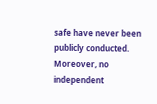safe have never been publicly conducted. Moreover, no independent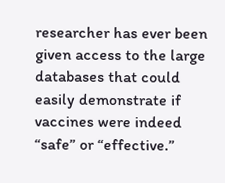researcher has ever been given access to the large databases that could easily demonstrate if vaccines were indeed “safe” or “effective.”